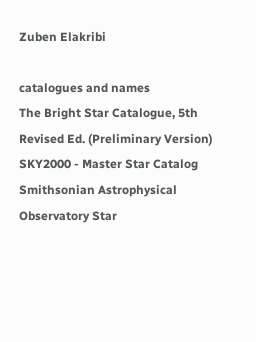Zuben Elakribi

catalogues and names
The Bright Star Catalogue, 5th Revised Ed. (Preliminary Version)
SKY2000 - Master Star Catalog
Smithsonian Astrophysical Observatory Star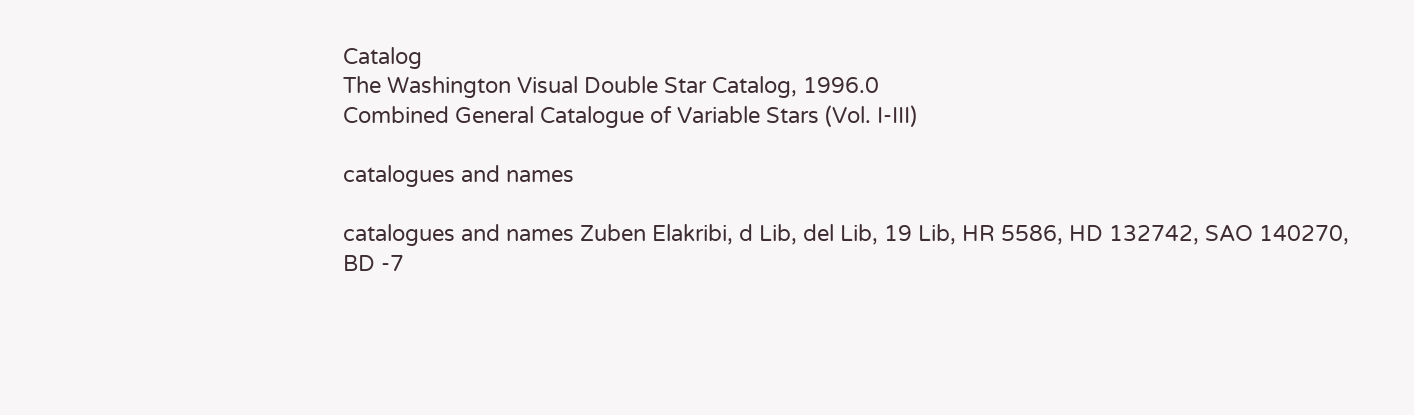Catalog
The Washington Visual Double Star Catalog, 1996.0
Combined General Catalogue of Variable Stars (Vol. I-III)

catalogues and names

catalogues and names Zuben Elakribi, d Lib, del Lib, 19 Lib, HR 5586, HD 132742, SAO 140270, BD -7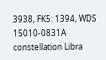3938, FK5: 1394, WDS 15010-0831A
constellation Libra